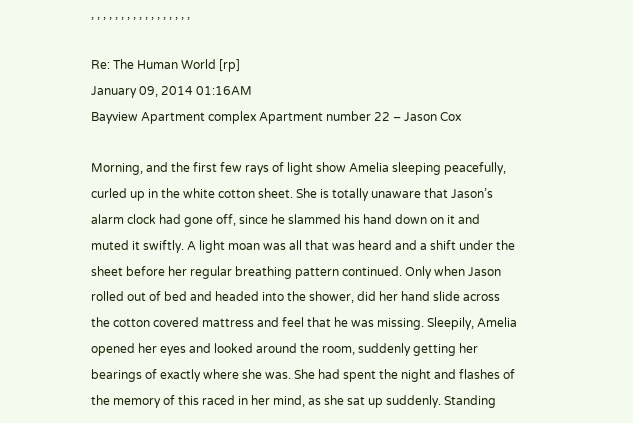, , , , , , , , , , , , , , , , ,

Re: The Human World [rp]
January 09, 2014 01:16AM
Bayview Apartment complex Apartment number 22 – Jason Cox

Morning, and the first few rays of light show Amelia sleeping peacefully, curled up in the white cotton sheet. She is totally unaware that Jason’s alarm clock had gone off, since he slammed his hand down on it and muted it swiftly. A light moan was all that was heard and a shift under the sheet before her regular breathing pattern continued. Only when Jason rolled out of bed and headed into the shower, did her hand slide across the cotton covered mattress and feel that he was missing. Sleepily, Amelia opened her eyes and looked around the room, suddenly getting her bearings of exactly where she was. She had spent the night and flashes of the memory of this raced in her mind, as she sat up suddenly. Standing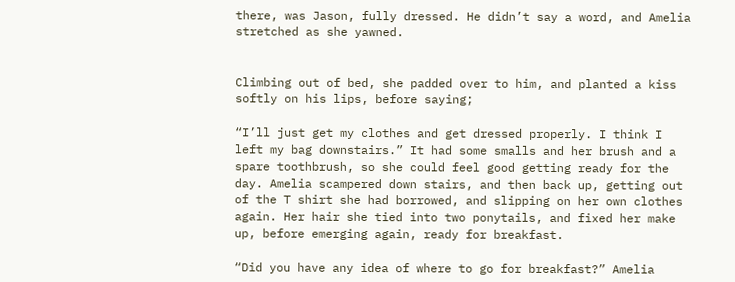there, was Jason, fully dressed. He didn’t say a word, and Amelia stretched as she yawned.


Climbing out of bed, she padded over to him, and planted a kiss softly on his lips, before saying;

“I’ll just get my clothes and get dressed properly. I think I left my bag downstairs.” It had some smalls and her brush and a spare toothbrush, so she could feel good getting ready for the day. Amelia scampered down stairs, and then back up, getting out of the T shirt she had borrowed, and slipping on her own clothes again. Her hair she tied into two ponytails, and fixed her make up, before emerging again, ready for breakfast.

“Did you have any idea of where to go for breakfast?” Amelia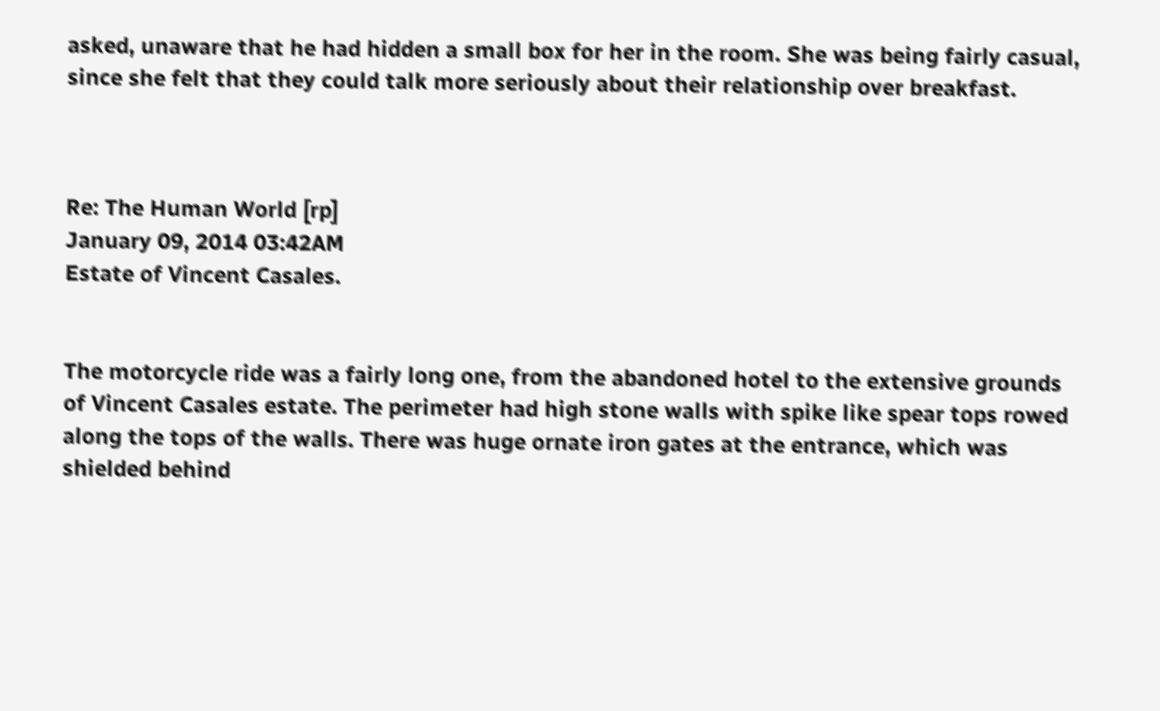asked, unaware that he had hidden a small box for her in the room. She was being fairly casual, since she felt that they could talk more seriously about their relationship over breakfast.



Re: The Human World [rp]
January 09, 2014 03:42AM
Estate of Vincent Casales.


The motorcycle ride was a fairly long one, from the abandoned hotel to the extensive grounds of Vincent Casales estate. The perimeter had high stone walls with spike like spear tops rowed along the tops of the walls. There was huge ornate iron gates at the entrance, which was shielded behind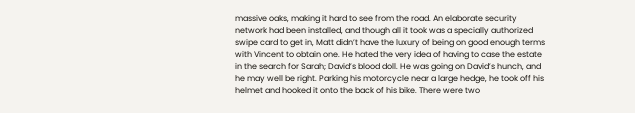massive oaks, making it hard to see from the road. An elaborate security network had been installed, and though all it took was a specially authorized swipe card to get in, Matt didn’t have the luxury of being on good enough terms with Vincent to obtain one. He hated the very idea of having to case the estate in the search for Sarah; David’s blood doll. He was going on David’s hunch, and he may well be right. Parking his motorcycle near a large hedge, he took off his helmet and hooked it onto the back of his bike. There were two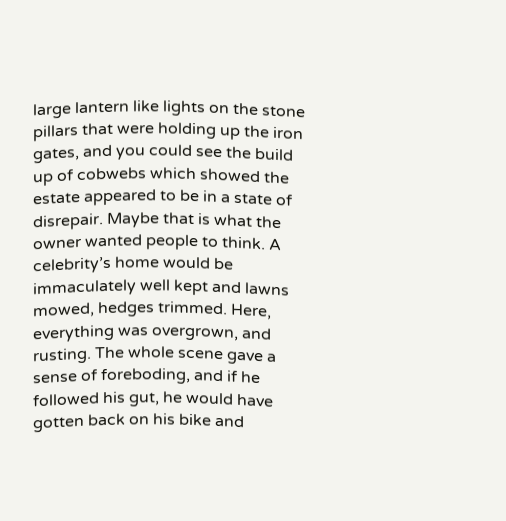large lantern like lights on the stone pillars that were holding up the iron gates, and you could see the build up of cobwebs which showed the estate appeared to be in a state of disrepair. Maybe that is what the owner wanted people to think. A celebrity’s home would be immaculately well kept and lawns mowed, hedges trimmed. Here, everything was overgrown, and rusting. The whole scene gave a sense of foreboding, and if he followed his gut, he would have gotten back on his bike and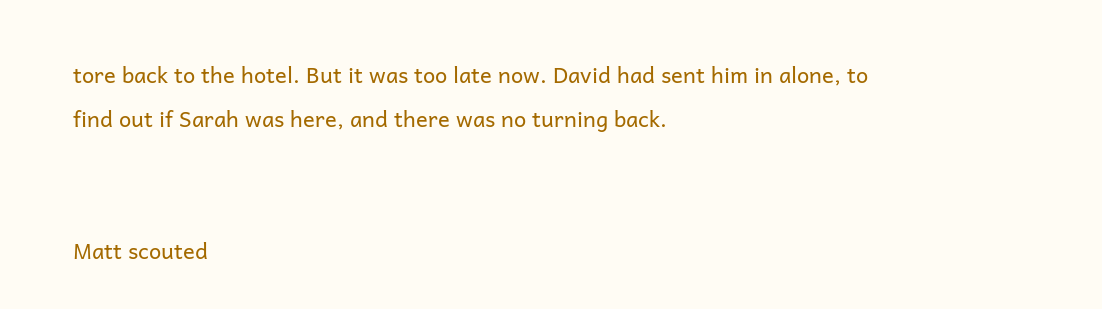tore back to the hotel. But it was too late now. David had sent him in alone, to find out if Sarah was here, and there was no turning back.


Matt scouted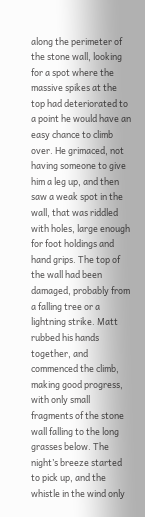along the perimeter of the stone wall, looking for a spot where the massive spikes at the top had deteriorated to a point he would have an easy chance to climb over. He grimaced, not having someone to give him a leg up, and then saw a weak spot in the wall, that was riddled with holes, large enough for foot holdings and hand grips. The top of the wall had been damaged, probably from a falling tree or a lightning strike. Matt rubbed his hands together, and commenced the climb, making good progress, with only small fragments of the stone wall falling to the long grasses below. The night’s breeze started to pick up, and the whistle in the wind only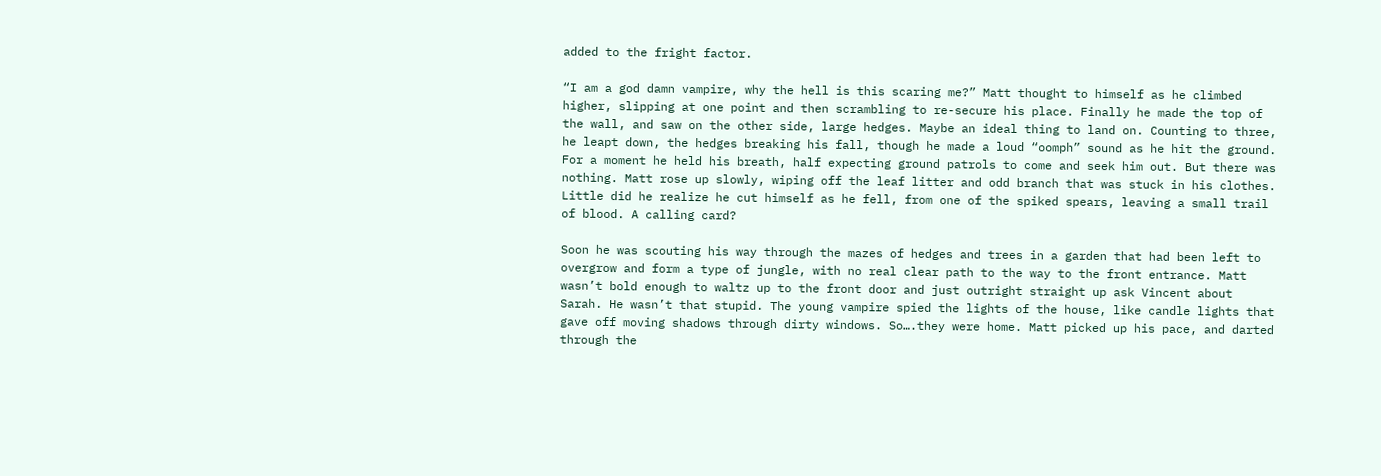added to the fright factor.

“I am a god damn vampire, why the hell is this scaring me?” Matt thought to himself as he climbed higher, slipping at one point and then scrambling to re-secure his place. Finally he made the top of the wall, and saw on the other side, large hedges. Maybe an ideal thing to land on. Counting to three, he leapt down, the hedges breaking his fall, though he made a loud “oomph” sound as he hit the ground. For a moment he held his breath, half expecting ground patrols to come and seek him out. But there was nothing. Matt rose up slowly, wiping off the leaf litter and odd branch that was stuck in his clothes. Little did he realize he cut himself as he fell, from one of the spiked spears, leaving a small trail of blood. A calling card?

Soon he was scouting his way through the mazes of hedges and trees in a garden that had been left to overgrow and form a type of jungle, with no real clear path to the way to the front entrance. Matt wasn’t bold enough to waltz up to the front door and just outright straight up ask Vincent about Sarah. He wasn’t that stupid. The young vampire spied the lights of the house, like candle lights that gave off moving shadows through dirty windows. So….they were home. Matt picked up his pace, and darted through the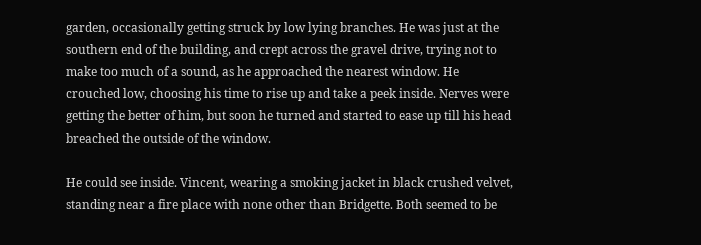garden, occasionally getting struck by low lying branches. He was just at the southern end of the building, and crept across the gravel drive, trying not to make too much of a sound, as he approached the nearest window. He crouched low, choosing his time to rise up and take a peek inside. Nerves were getting the better of him, but soon he turned and started to ease up till his head breached the outside of the window.

He could see inside. Vincent, wearing a smoking jacket in black crushed velvet, standing near a fire place with none other than Bridgette. Both seemed to be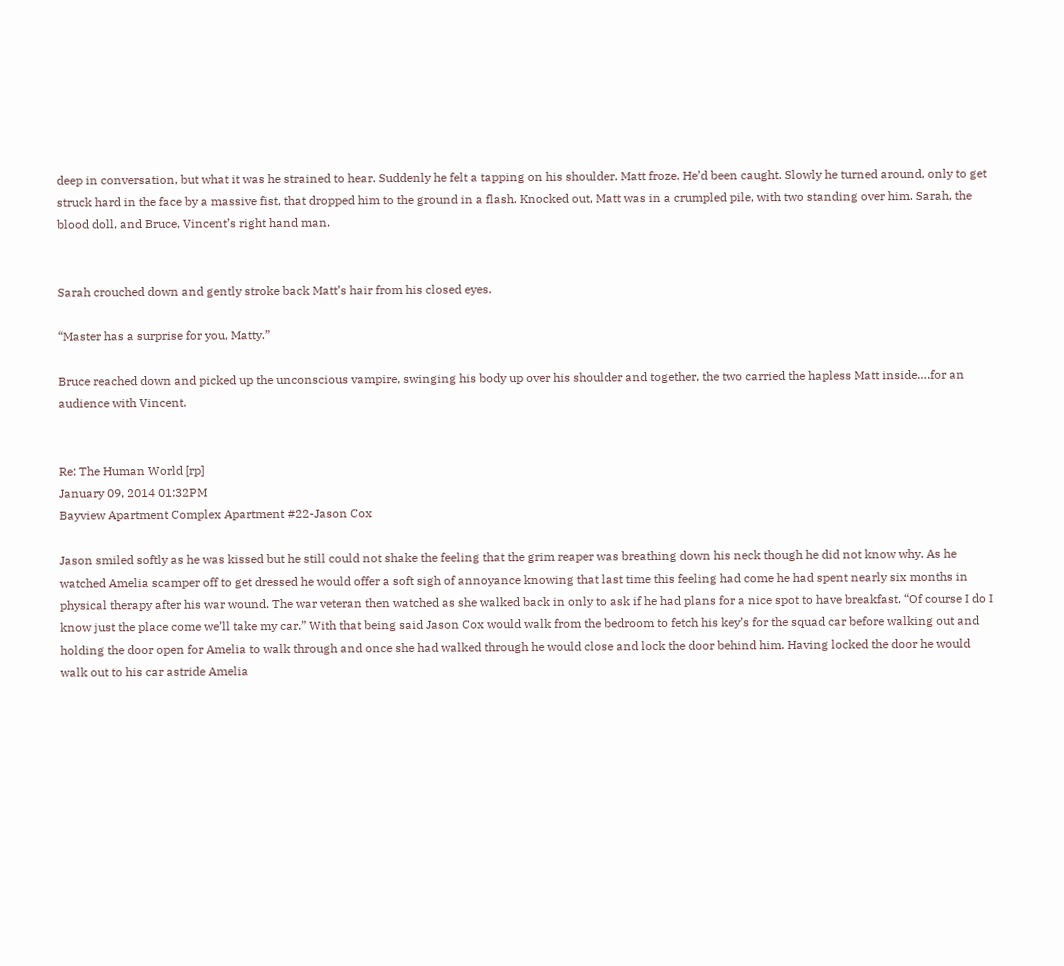deep in conversation, but what it was he strained to hear. Suddenly he felt a tapping on his shoulder. Matt froze. He’d been caught. Slowly he turned around, only to get struck hard in the face by a massive fist, that dropped him to the ground in a flash. Knocked out, Matt was in a crumpled pile, with two standing over him. Sarah, the blood doll, and Bruce, Vincent’s right hand man.


Sarah crouched down and gently stroke back Matt’s hair from his closed eyes.

“Master has a surprise for you, Matty.”

Bruce reached down and picked up the unconscious vampire, swinging his body up over his shoulder and together, the two carried the hapless Matt inside….for an audience with Vincent.


Re: The Human World [rp]
January 09, 2014 01:32PM
Bayview Apartment Complex Apartment #22-Jason Cox

Jason smiled softly as he was kissed but he still could not shake the feeling that the grim reaper was breathing down his neck though he did not know why. As he watched Amelia scamper off to get dressed he would offer a soft sigh of annoyance knowing that last time this feeling had come he had spent nearly six months in physical therapy after his war wound. The war veteran then watched as she walked back in only to ask if he had plans for a nice spot to have breakfast. “Of course I do I know just the place come we’ll take my car.” With that being said Jason Cox would walk from the bedroom to fetch his key’s for the squad car before walking out and holding the door open for Amelia to walk through and once she had walked through he would close and lock the door behind him. Having locked the door he would walk out to his car astride Amelia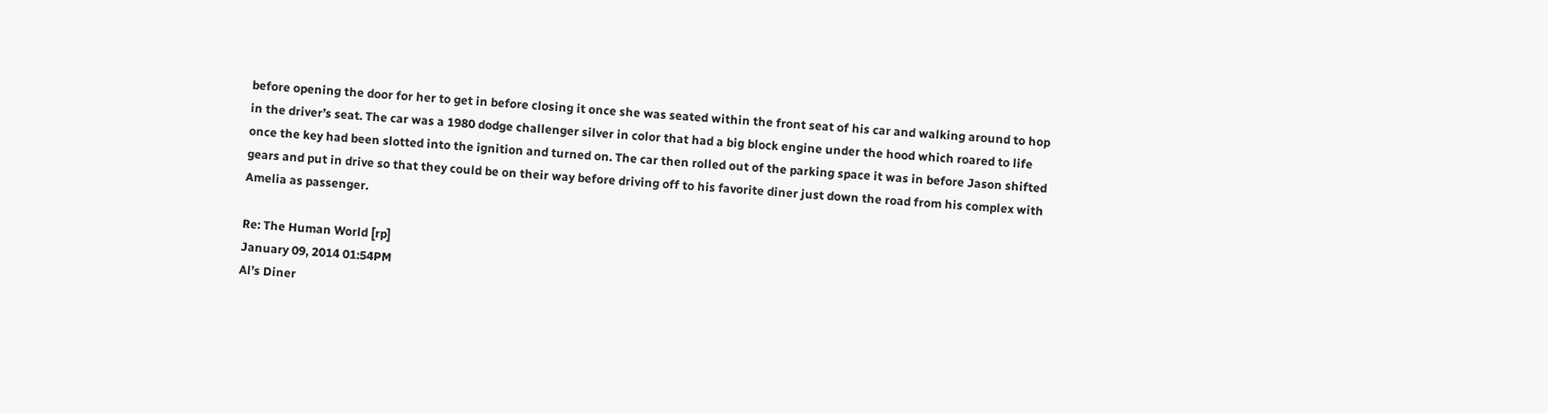before opening the door for her to get in before closing it once she was seated within the front seat of his car and walking around to hop in the driver’s seat. The car was a 1980 dodge challenger silver in color that had a big block engine under the hood which roared to life once the key had been slotted into the ignition and turned on. The car then rolled out of the parking space it was in before Jason shifted gears and put in drive so that they could be on their way before driving off to his favorite diner just down the road from his complex with Amelia as passenger.

Re: The Human World [rp]
January 09, 2014 01:54PM
Al’s Diner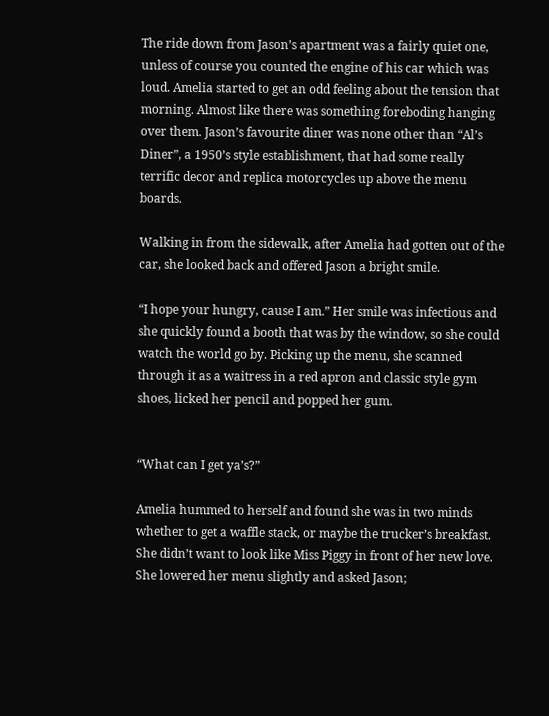The ride down from Jason’s apartment was a fairly quiet one, unless of course you counted the engine of his car which was loud. Amelia started to get an odd feeling about the tension that morning. Almost like there was something foreboding hanging over them. Jason’s favourite diner was none other than “Al’s Diner”, a 1950’s style establishment, that had some really terrific decor and replica motorcycles up above the menu boards.

Walking in from the sidewalk, after Amelia had gotten out of the car, she looked back and offered Jason a bright smile.

“I hope your hungry, cause I am.” Her smile was infectious and she quickly found a booth that was by the window, so she could watch the world go by. Picking up the menu, she scanned through it as a waitress in a red apron and classic style gym shoes, licked her pencil and popped her gum.


“What can I get ya’s?”

Amelia hummed to herself and found she was in two minds whether to get a waffle stack, or maybe the trucker’s breakfast. She didn’t want to look like Miss Piggy in front of her new love. She lowered her menu slightly and asked Jason;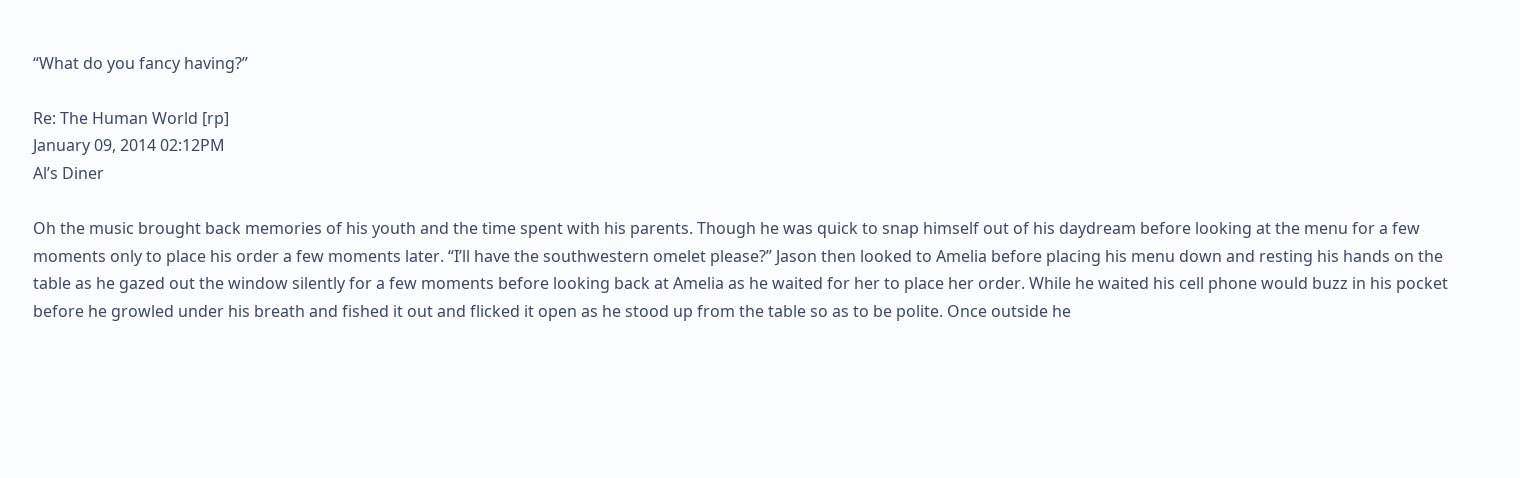“What do you fancy having?”

Re: The Human World [rp]
January 09, 2014 02:12PM
Al’s Diner

Oh the music brought back memories of his youth and the time spent with his parents. Though he was quick to snap himself out of his daydream before looking at the menu for a few moments only to place his order a few moments later. “I’ll have the southwestern omelet please?” Jason then looked to Amelia before placing his menu down and resting his hands on the table as he gazed out the window silently for a few moments before looking back at Amelia as he waited for her to place her order. While he waited his cell phone would buzz in his pocket before he growled under his breath and fished it out and flicked it open as he stood up from the table so as to be polite. Once outside he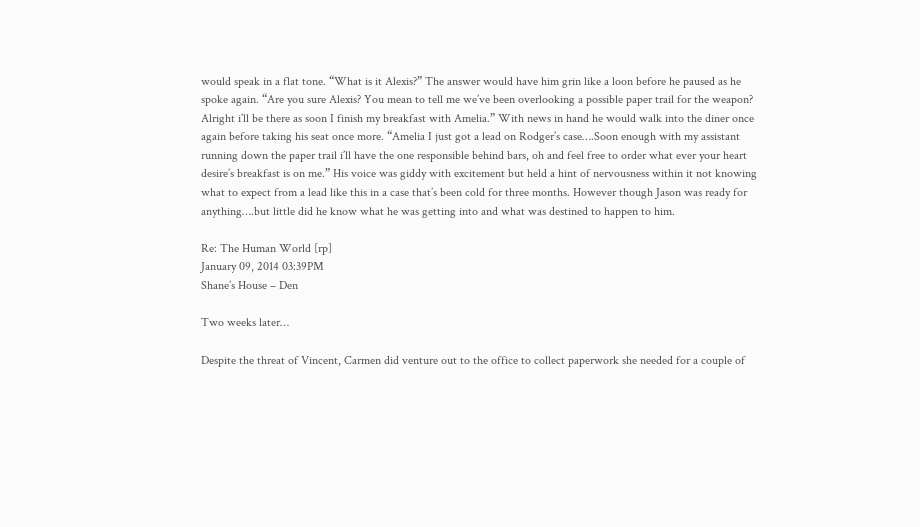would speak in a flat tone. “What is it Alexis?” The answer would have him grin like a loon before he paused as he spoke again. “Are you sure Alexis? You mean to tell me we’ve been overlooking a possible paper trail for the weapon? Alright i’ll be there as soon I finish my breakfast with Amelia.” With news in hand he would walk into the diner once again before taking his seat once more. “Amelia I just got a lead on Rodger’s case….Soon enough with my assistant running down the paper trail i’ll have the one responsible behind bars, oh and feel free to order what ever your heart desire’s breakfast is on me.” His voice was giddy with excitement but held a hint of nervousness within it not knowing what to expect from a lead like this in a case that’s been cold for three months. However though Jason was ready for anything….but little did he know what he was getting into and what was destined to happen to him.

Re: The Human World [rp]
January 09, 2014 03:39PM
Shane’s House – Den

Two weeks later…

Despite the threat of Vincent, Carmen did venture out to the office to collect paperwork she needed for a couple of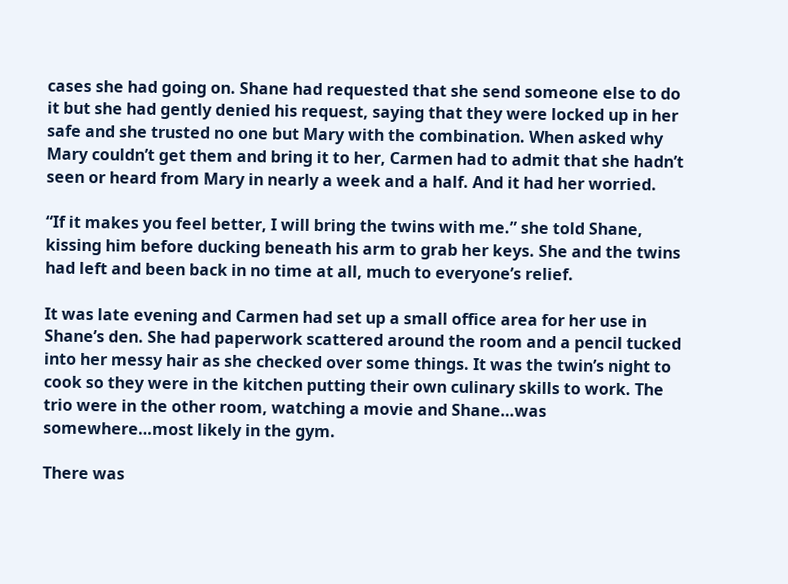cases she had going on. Shane had requested that she send someone else to do it but she had gently denied his request, saying that they were locked up in her safe and she trusted no one but Mary with the combination. When asked why Mary couldn’t get them and bring it to her, Carmen had to admit that she hadn’t seen or heard from Mary in nearly a week and a half. And it had her worried.

“If it makes you feel better, I will bring the twins with me.” she told Shane, kissing him before ducking beneath his arm to grab her keys. She and the twins had left and been back in no time at all, much to everyone’s relief.

It was late evening and Carmen had set up a small office area for her use in Shane’s den. She had paperwork scattered around the room and a pencil tucked into her messy hair as she checked over some things. It was the twin’s night to cook so they were in the kitchen putting their own culinary skills to work. The trio were in the other room, watching a movie and Shane…was somewhere…most likely in the gym.

There was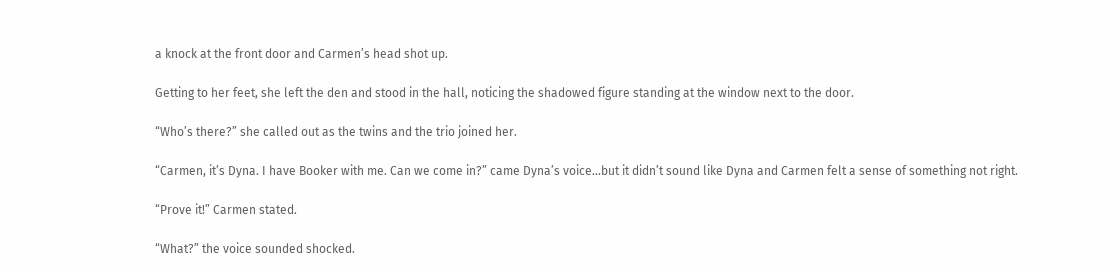a knock at the front door and Carmen’s head shot up.

Getting to her feet, she left the den and stood in the hall, noticing the shadowed figure standing at the window next to the door.

“Who’s there?” she called out as the twins and the trio joined her.

“Carmen, it’s Dyna. I have Booker with me. Can we come in?” came Dyna’s voice…but it didn’t sound like Dyna and Carmen felt a sense of something not right.

“Prove it!” Carmen stated.

“What?” the voice sounded shocked.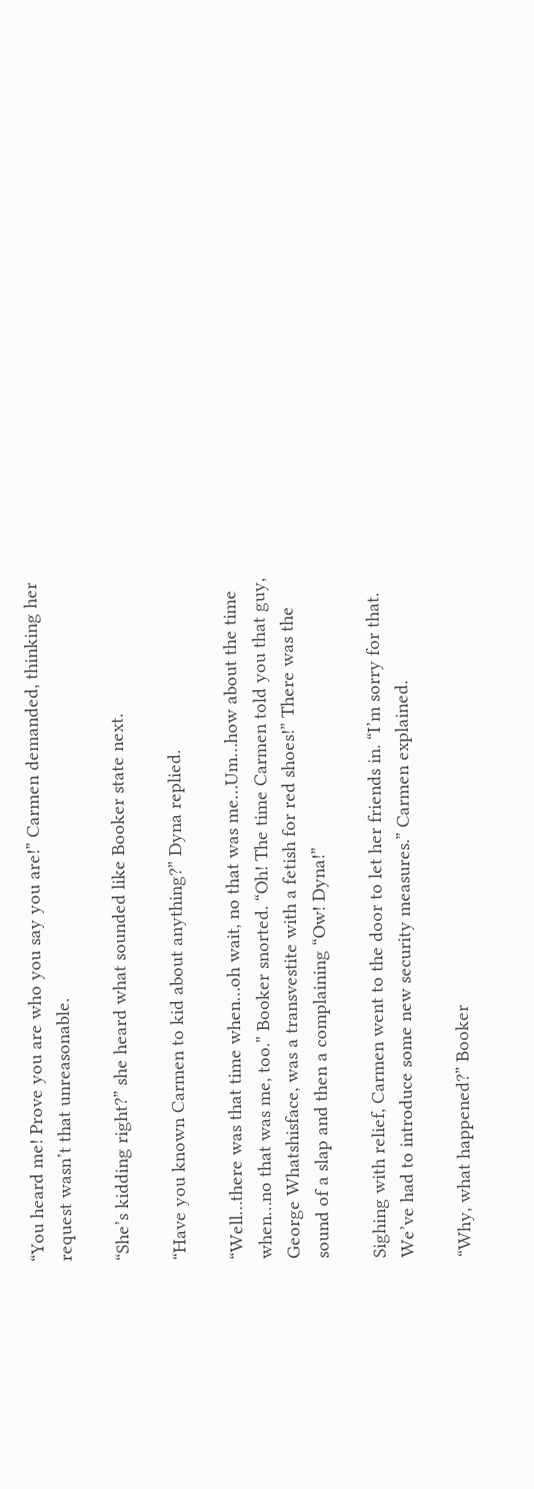“You heard me! Prove you are who you say you are!” Carmen demanded, thinking her request wasn’t that unreasonable.

“She’s kidding right?” she heard what sounded like Booker state next.

“Have you known Carmen to kid about anything?” Dyna replied.

“Well…there was that time when…oh wait, no that was me…Um…how about the time when…no that was me, too.” Booker snorted. “Oh! The time Carmen told you that guy, George Whatshisface, was a transvestite with a fetish for red shoes!” There was the sound of a slap and then a complaining “Ow! Dyna!”

Sighing with relief, Carmen went to the door to let her friends in. “I’m sorry for that. We’ve had to introduce some new security measures.” Carmen explained.

“Why, what happened?” Booker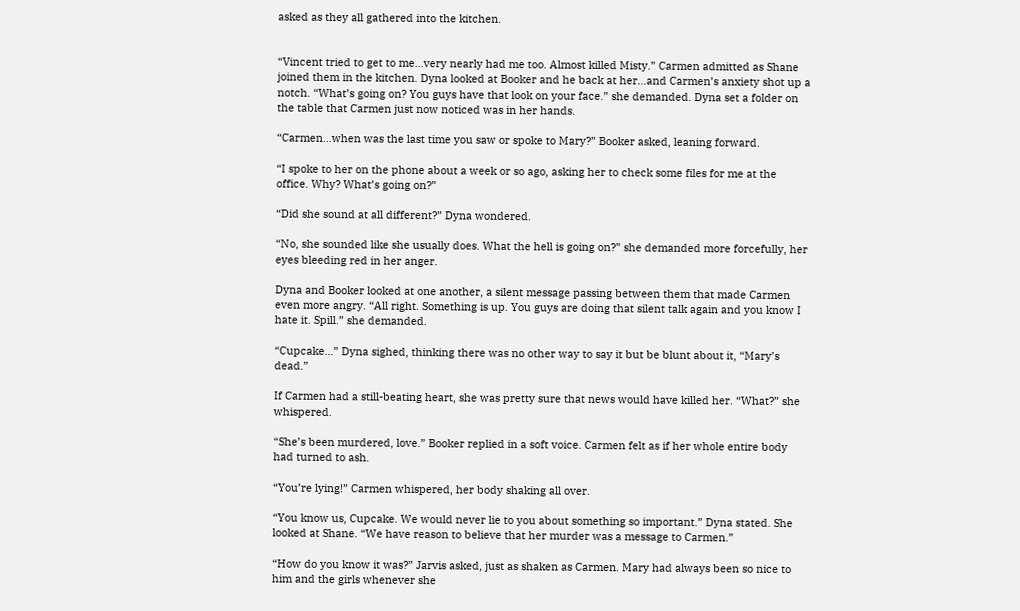asked as they all gathered into the kitchen.


“Vincent tried to get to me…very nearly had me too. Almost killed Misty.” Carmen admitted as Shane joined them in the kitchen. Dyna looked at Booker and he back at her…and Carmen’s anxiety shot up a notch. “What’s going on? You guys have that look on your face.” she demanded. Dyna set a folder on the table that Carmen just now noticed was in her hands.

“Carmen…when was the last time you saw or spoke to Mary?” Booker asked, leaning forward.

“I spoke to her on the phone about a week or so ago, asking her to check some files for me at the office. Why? What’s going on?”

“Did she sound at all different?” Dyna wondered.

“No, she sounded like she usually does. What the hell is going on?” she demanded more forcefully, her eyes bleeding red in her anger.

Dyna and Booker looked at one another, a silent message passing between them that made Carmen even more angry. “All right. Something is up. You guys are doing that silent talk again and you know I hate it. Spill.” she demanded.

“Cupcake…” Dyna sighed, thinking there was no other way to say it but be blunt about it, “Mary’s dead.”

If Carmen had a still-beating heart, she was pretty sure that news would have killed her. “What?” she whispered.

“She’s been murdered, love.” Booker replied in a soft voice. Carmen felt as if her whole entire body had turned to ash.

“You’re lying!” Carmen whispered, her body shaking all over.

“You know us, Cupcake. We would never lie to you about something so important.” Dyna stated. She looked at Shane. “We have reason to believe that her murder was a message to Carmen.”

“How do you know it was?” Jarvis asked, just as shaken as Carmen. Mary had always been so nice to him and the girls whenever she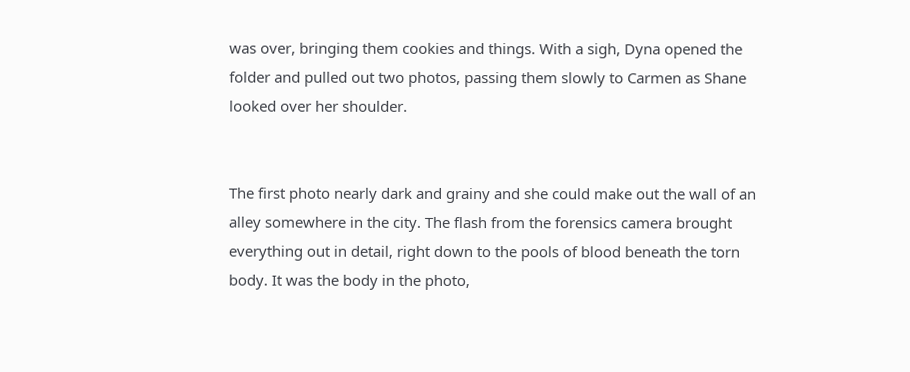was over, bringing them cookies and things. With a sigh, Dyna opened the folder and pulled out two photos, passing them slowly to Carmen as Shane looked over her shoulder.


The first photo nearly dark and grainy and she could make out the wall of an alley somewhere in the city. The flash from the forensics camera brought everything out in detail, right down to the pools of blood beneath the torn body. It was the body in the photo,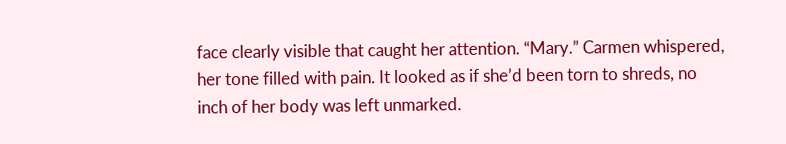face clearly visible that caught her attention. “Mary.” Carmen whispered, her tone filled with pain. It looked as if she’d been torn to shreds, no inch of her body was left unmarked.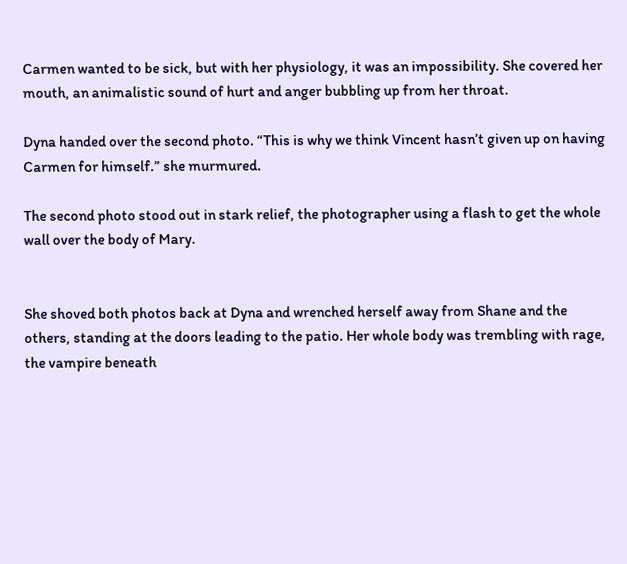Carmen wanted to be sick, but with her physiology, it was an impossibility. She covered her mouth, an animalistic sound of hurt and anger bubbling up from her throat.

Dyna handed over the second photo. “This is why we think Vincent hasn’t given up on having Carmen for himself.” she murmured.

The second photo stood out in stark relief, the photographer using a flash to get the whole wall over the body of Mary.


She shoved both photos back at Dyna and wrenched herself away from Shane and the others, standing at the doors leading to the patio. Her whole body was trembling with rage, the vampire beneath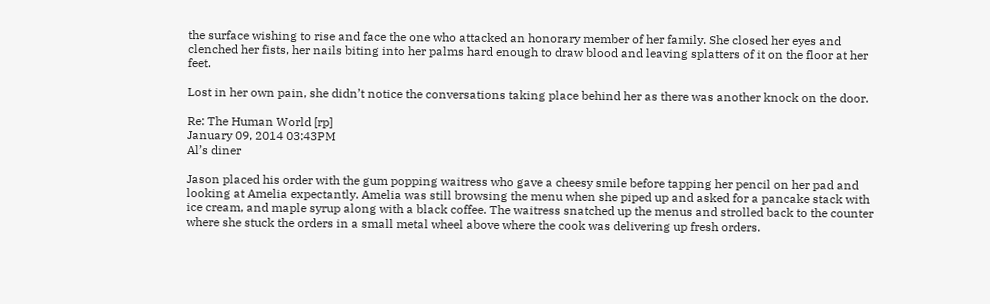the surface wishing to rise and face the one who attacked an honorary member of her family. She closed her eyes and clenched her fists, her nails biting into her palms hard enough to draw blood and leaving splatters of it on the floor at her feet.

Lost in her own pain, she didn’t notice the conversations taking place behind her as there was another knock on the door.

Re: The Human World [rp]
January 09, 2014 03:43PM
Al’s diner

Jason placed his order with the gum popping waitress who gave a cheesy smile before tapping her pencil on her pad and looking at Amelia expectantly. Amelia was still browsing the menu when she piped up and asked for a pancake stack with ice cream, and maple syrup along with a black coffee. The waitress snatched up the menus and strolled back to the counter where she stuck the orders in a small metal wheel above where the cook was delivering up fresh orders.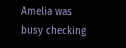Amelia was busy checking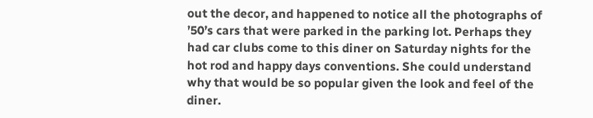out the decor, and happened to notice all the photographs of ’50’s cars that were parked in the parking lot. Perhaps they had car clubs come to this diner on Saturday nights for the hot rod and happy days conventions. She could understand why that would be so popular given the look and feel of the diner.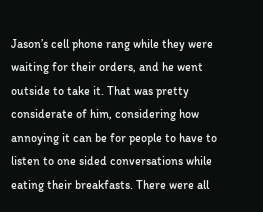Jason’s cell phone rang while they were waiting for their orders, and he went outside to take it. That was pretty considerate of him, considering how annoying it can be for people to have to listen to one sided conversations while eating their breakfasts. There were all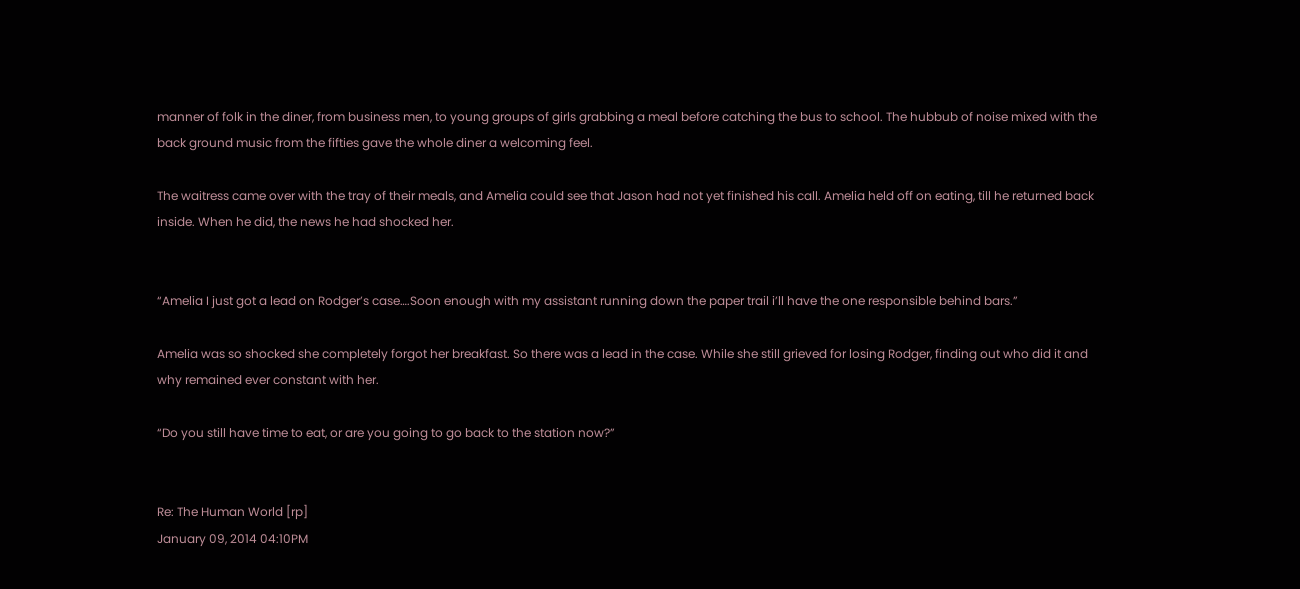manner of folk in the diner, from business men, to young groups of girls grabbing a meal before catching the bus to school. The hubbub of noise mixed with the back ground music from the fifties gave the whole diner a welcoming feel.

The waitress came over with the tray of their meals, and Amelia could see that Jason had not yet finished his call. Amelia held off on eating, till he returned back inside. When he did, the news he had shocked her.


“Amelia I just got a lead on Rodger’s case….Soon enough with my assistant running down the paper trail i’ll have the one responsible behind bars.”

Amelia was so shocked she completely forgot her breakfast. So there was a lead in the case. While she still grieved for losing Rodger, finding out who did it and why remained ever constant with her.

“Do you still have time to eat, or are you going to go back to the station now?”


Re: The Human World [rp]
January 09, 2014 04:10PM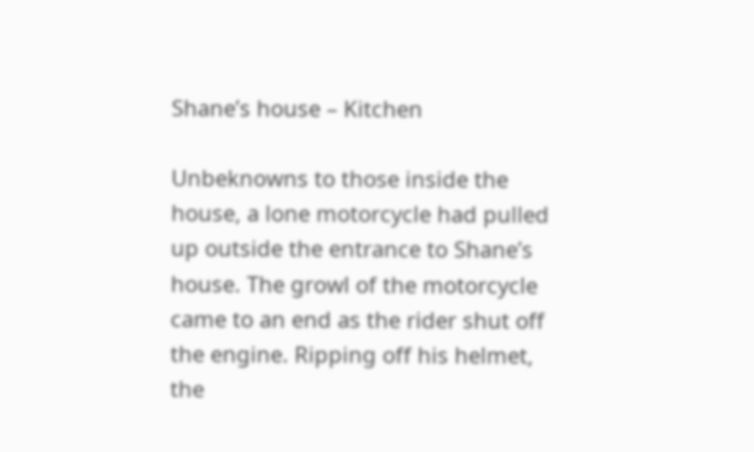Shane’s house – Kitchen

Unbeknowns to those inside the house, a lone motorcycle had pulled up outside the entrance to Shane’s house. The growl of the motorcycle came to an end as the rider shut off the engine. Ripping off his helmet, the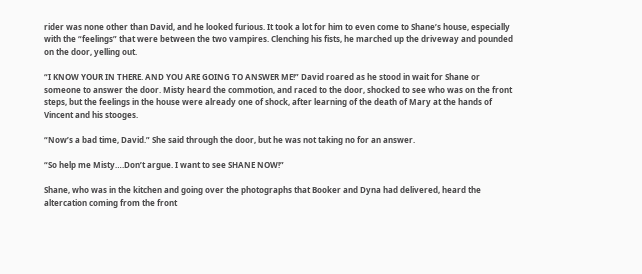rider was none other than David, and he looked furious. It took a lot for him to even come to Shane’s house, especially with the “feelings” that were between the two vampires. Clenching his fists, he marched up the driveway and pounded on the door, yelling out.

“I KNOW YOUR IN THERE. AND YOU ARE GOING TO ANSWER ME!” David roared as he stood in wait for Shane or someone to answer the door. Misty heard the commotion, and raced to the door, shocked to see who was on the front steps, but the feelings in the house were already one of shock, after learning of the death of Mary at the hands of Vincent and his stooges.

“Now’s a bad time, David.” She said through the door, but he was not taking no for an answer.

“So help me Misty….Don’t argue. I want to see SHANE NOW!”

Shane, who was in the kitchen and going over the photographs that Booker and Dyna had delivered, heard the altercation coming from the front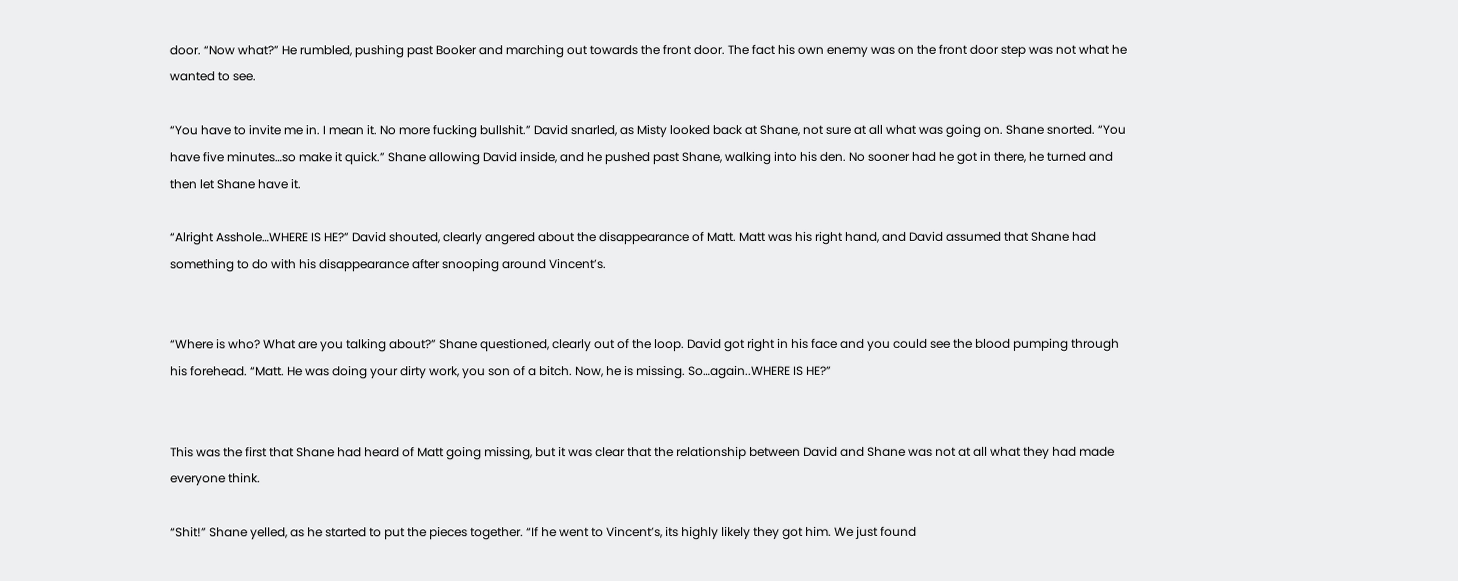door. “Now what?” He rumbled, pushing past Booker and marching out towards the front door. The fact his own enemy was on the front door step was not what he wanted to see.

“You have to invite me in. I mean it. No more fucking bullshit.” David snarled, as Misty looked back at Shane, not sure at all what was going on. Shane snorted. “You have five minutes…so make it quick.” Shane allowing David inside, and he pushed past Shane, walking into his den. No sooner had he got in there, he turned and then let Shane have it.

“Alright Asshole…WHERE IS HE?” David shouted, clearly angered about the disappearance of Matt. Matt was his right hand, and David assumed that Shane had something to do with his disappearance after snooping around Vincent’s.


“Where is who? What are you talking about?” Shane questioned, clearly out of the loop. David got right in his face and you could see the blood pumping through his forehead. “Matt. He was doing your dirty work, you son of a bitch. Now, he is missing. So…again..WHERE IS HE?”


This was the first that Shane had heard of Matt going missing, but it was clear that the relationship between David and Shane was not at all what they had made everyone think.

“Shit!” Shane yelled, as he started to put the pieces together. “If he went to Vincent’s, its highly likely they got him. We just found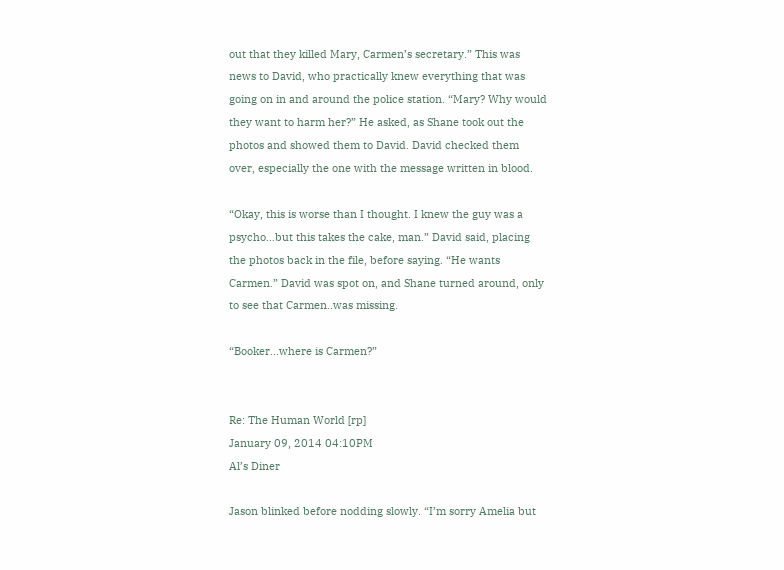out that they killed Mary, Carmen’s secretary.” This was news to David, who practically knew everything that was going on in and around the police station. “Mary? Why would they want to harm her?” He asked, as Shane took out the photos and showed them to David. David checked them over, especially the one with the message written in blood.

“Okay, this is worse than I thought. I knew the guy was a psycho…but this takes the cake, man.” David said, placing the photos back in the file, before saying. “He wants Carmen.” David was spot on, and Shane turned around, only to see that Carmen..was missing.

“Booker…where is Carmen?”


Re: The Human World [rp]
January 09, 2014 04:10PM
Al’s Diner

Jason blinked before nodding slowly. “I’m sorry Amelia but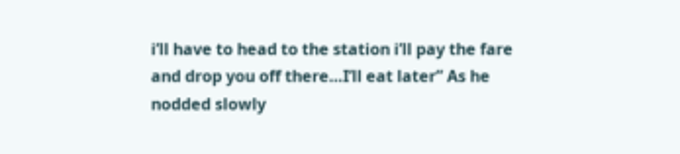i’ll have to head to the station i’ll pay the fare and drop you off there…I’ll eat later” As he nodded slowly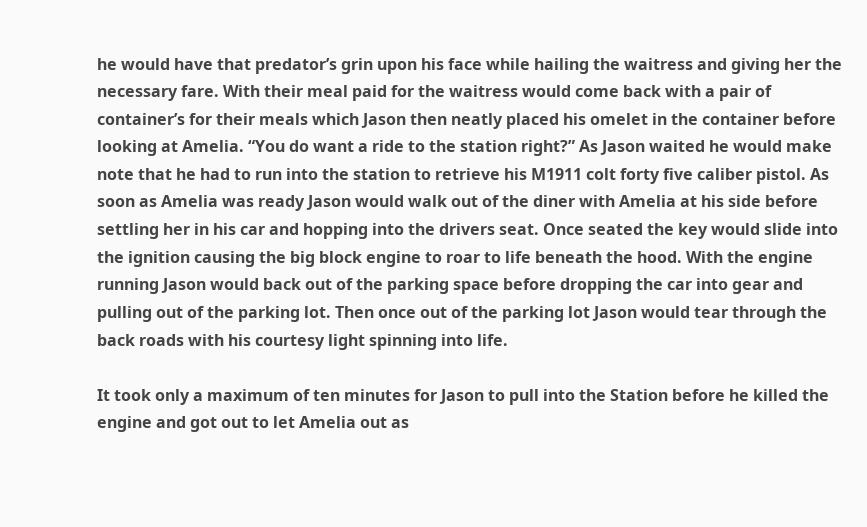he would have that predator’s grin upon his face while hailing the waitress and giving her the necessary fare. With their meal paid for the waitress would come back with a pair of container’s for their meals which Jason then neatly placed his omelet in the container before looking at Amelia. “You do want a ride to the station right?” As Jason waited he would make note that he had to run into the station to retrieve his M1911 colt forty five caliber pistol. As soon as Amelia was ready Jason would walk out of the diner with Amelia at his side before settling her in his car and hopping into the drivers seat. Once seated the key would slide into the ignition causing the big block engine to roar to life beneath the hood. With the engine running Jason would back out of the parking space before dropping the car into gear and pulling out of the parking lot. Then once out of the parking lot Jason would tear through the back roads with his courtesy light spinning into life.

It took only a maximum of ten minutes for Jason to pull into the Station before he killed the engine and got out to let Amelia out as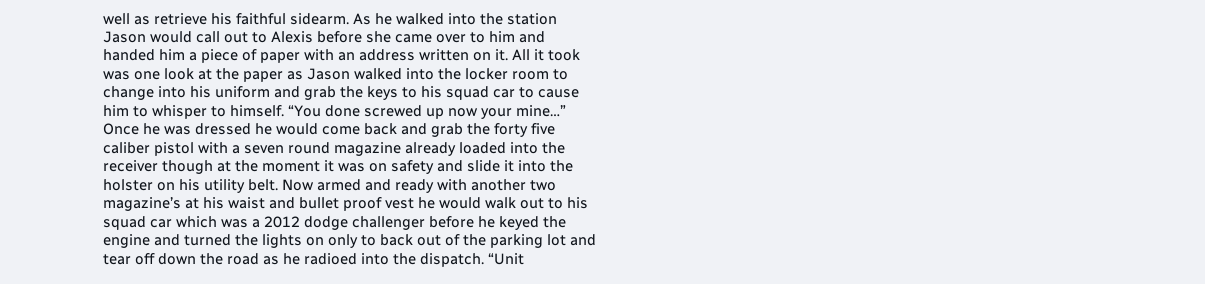well as retrieve his faithful sidearm. As he walked into the station Jason would call out to Alexis before she came over to him and handed him a piece of paper with an address written on it. All it took was one look at the paper as Jason walked into the locker room to change into his uniform and grab the keys to his squad car to cause him to whisper to himself. “You done screwed up now your mine…” Once he was dressed he would come back and grab the forty five caliber pistol with a seven round magazine already loaded into the receiver though at the moment it was on safety and slide it into the holster on his utility belt. Now armed and ready with another two magazine’s at his waist and bullet proof vest he would walk out to his squad car which was a 2012 dodge challenger before he keyed the engine and turned the lights on only to back out of the parking lot and tear off down the road as he radioed into the dispatch. “Unit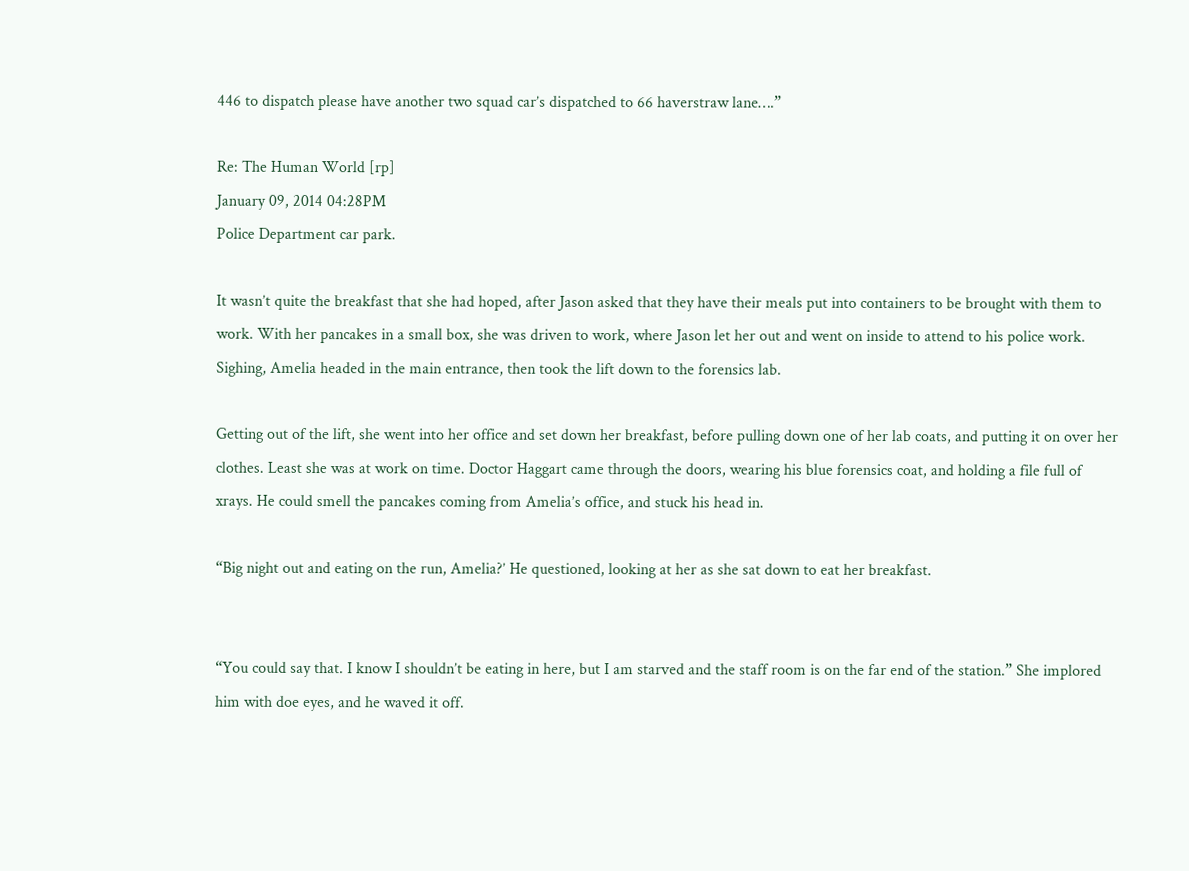446 to dispatch please have another two squad car’s dispatched to 66 haverstraw lane….”

Re: The Human World [rp]
January 09, 2014 04:28PM
Police Department car park.

It wasn’t quite the breakfast that she had hoped, after Jason asked that they have their meals put into containers to be brought with them to work. With her pancakes in a small box, she was driven to work, where Jason let her out and went on inside to attend to his police work. Sighing, Amelia headed in the main entrance, then took the lift down to the forensics lab.

Getting out of the lift, she went into her office and set down her breakfast, before pulling down one of her lab coats, and putting it on over her clothes. Least she was at work on time. Doctor Haggart came through the doors, wearing his blue forensics coat, and holding a file full of xrays. He could smell the pancakes coming from Amelia’s office, and stuck his head in.

“Big night out and eating on the run, Amelia?’ He questioned, looking at her as she sat down to eat her breakfast.


“You could say that. I know I shouldn’t be eating in here, but I am starved and the staff room is on the far end of the station.” She implored him with doe eyes, and he waved it off.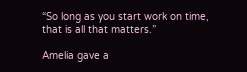“So long as you start work on time, that is all that matters.”

Amelia gave a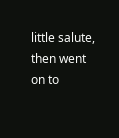little salute, then went on to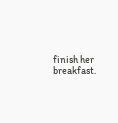finish her breakfast.